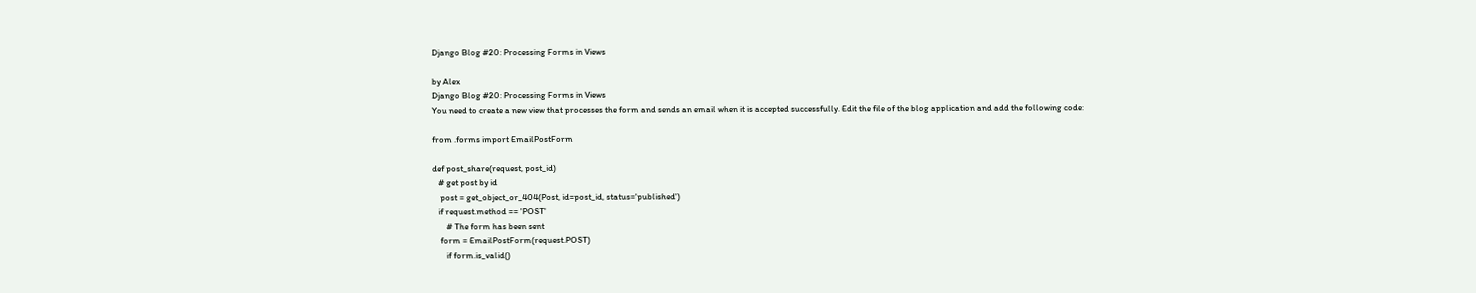Django Blog #20: Processing Forms in Views

by Alex
Django Blog #20: Processing Forms in Views
You need to create a new view that processes the form and sends an email when it is accepted successfully. Edit the file of the blog application and add the following code:

from .forms import EmailPostForm

def post_share(request, post_id)
   # get post by id
    post = get_object_or_404(Post, id=post_id, status='published')
   if request.method == 'POST'
       # The form has been sent
    form = EmailPostForm(request.POST)
       if form.is_valid()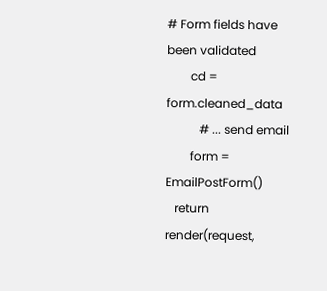# Form fields have been validated
        cd = form.cleaned_data
           # ... send email
        form = EmailPostForm()
   return render(request,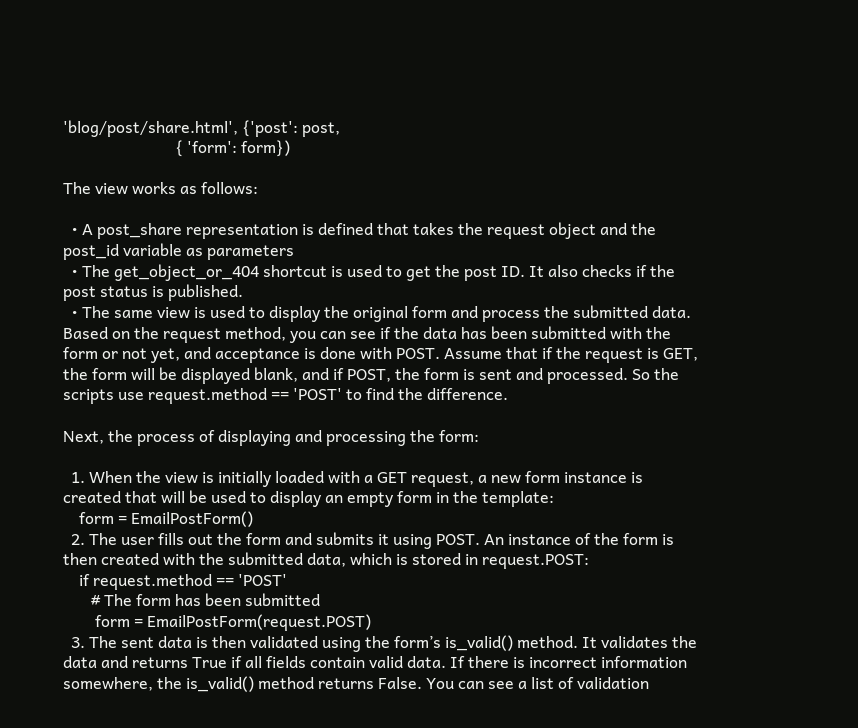'blog/post/share.html', {'post': post,
                            { 'form': form})

The view works as follows:

  • A post_share representation is defined that takes the request object and the post_id variable as parameters
  • The get_object_or_404 shortcut is used to get the post ID. It also checks if the post status is published.
  • The same view is used to display the original form and process the submitted data. Based on the request method, you can see if the data has been submitted with the form or not yet, and acceptance is done with POST. Assume that if the request is GET, the form will be displayed blank, and if POST, the form is sent and processed. So the scripts use request.method == 'POST' to find the difference.

Next, the process of displaying and processing the form:

  1. When the view is initially loaded with a GET request, a new form instance is created that will be used to display an empty form in the template:
    form = EmailPostForm()
  2. The user fills out the form and submits it using POST. An instance of the form is then created with the submitted data, which is stored in request.POST:
    if request.method == 'POST'
       # The form has been submitted
        form = EmailPostForm(request.POST)
  3. The sent data is then validated using the form’s is_valid() method. It validates the data and returns True if all fields contain valid data. If there is incorrect information somewhere, the is_valid() method returns False. You can see a list of validation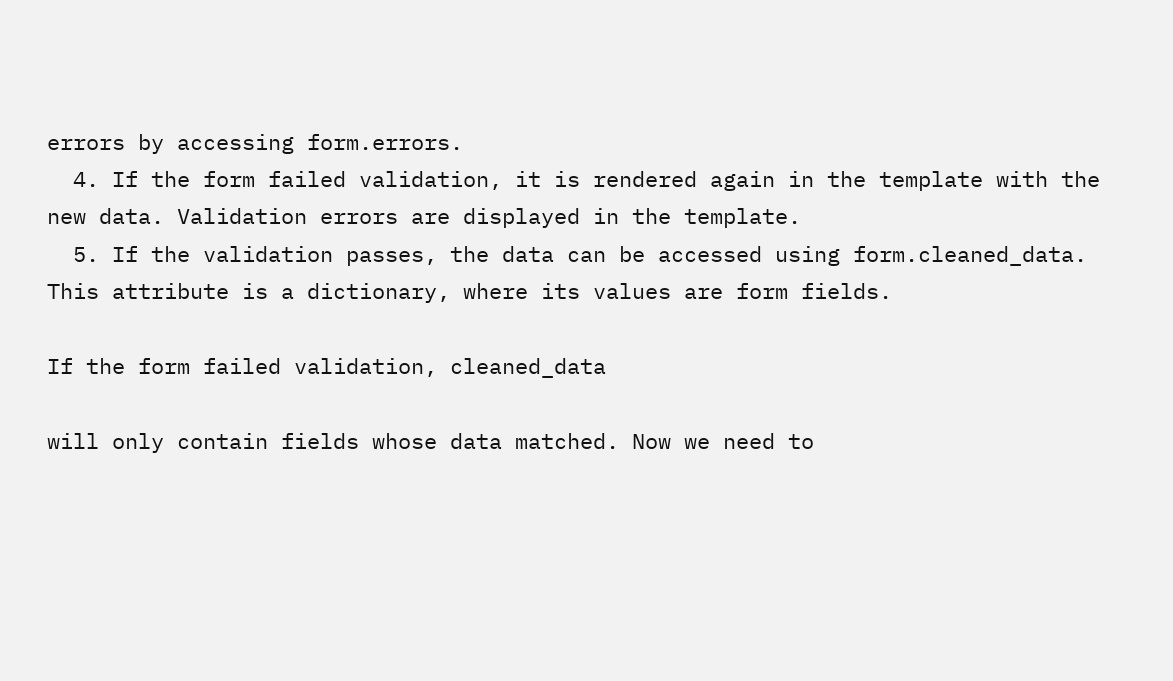errors by accessing form.errors.
  4. If the form failed validation, it is rendered again in the template with the new data. Validation errors are displayed in the template.
  5. If the validation passes, the data can be accessed using form.cleaned_data. This attribute is a dictionary, where its values are form fields.

If the form failed validation, cleaned_data

will only contain fields whose data matched. Now we need to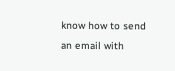know how to send an email with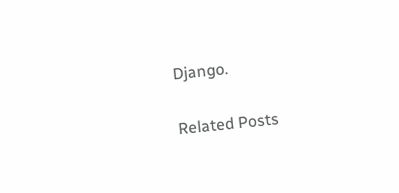Django.

Related Posts